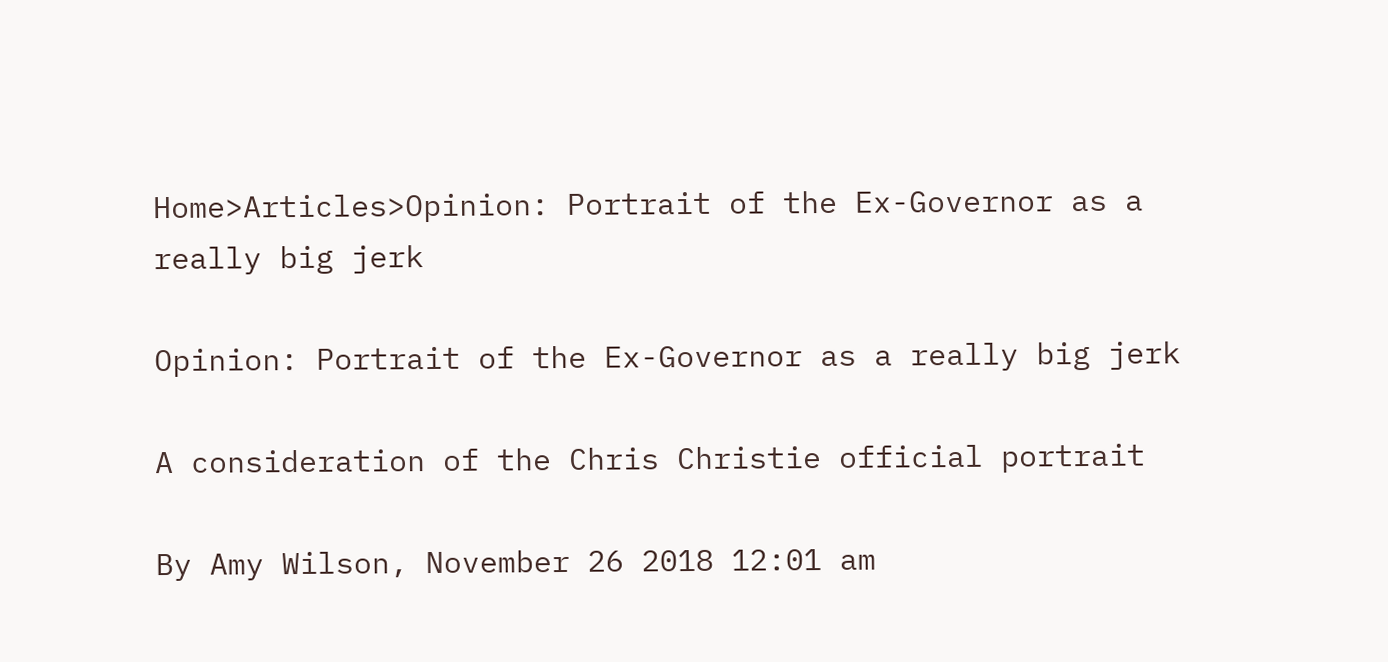Home>Articles>Opinion: Portrait of the Ex-Governor as a really big jerk

Opinion: Portrait of the Ex-Governor as a really big jerk

A consideration of the Chris Christie official portrait

By Amy Wilson, November 26 2018 12:01 am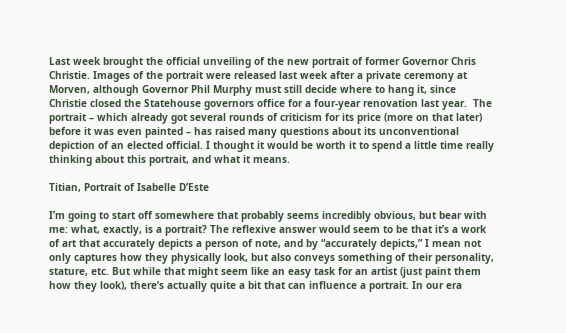Last week brought the official unveiling of the new portrait of former Governor Chris Christie. Images of the portrait were released last week after a private ceremony at Morven, although Governor Phil Murphy must still decide where to hang it, since Christie closed the Statehouse governors office for a four-year renovation last year.  The portrait – which already got several rounds of criticism for its price (more on that later) before it was even painted – has raised many questions about its unconventional depiction of an elected official. I thought it would be worth it to spend a little time really thinking about this portrait, and what it means.

Titian, Portrait of Isabelle D’Este

I’m going to start off somewhere that probably seems incredibly obvious, but bear with me: what, exactly, is a portrait? The reflexive answer would seem to be that it’s a work of art that accurately depicts a person of note, and by “accurately depicts,” I mean not only captures how they physically look, but also conveys something of their personality, stature, etc. But while that might seem like an easy task for an artist (just paint them how they look), there’s actually quite a bit that can influence a portrait. In our era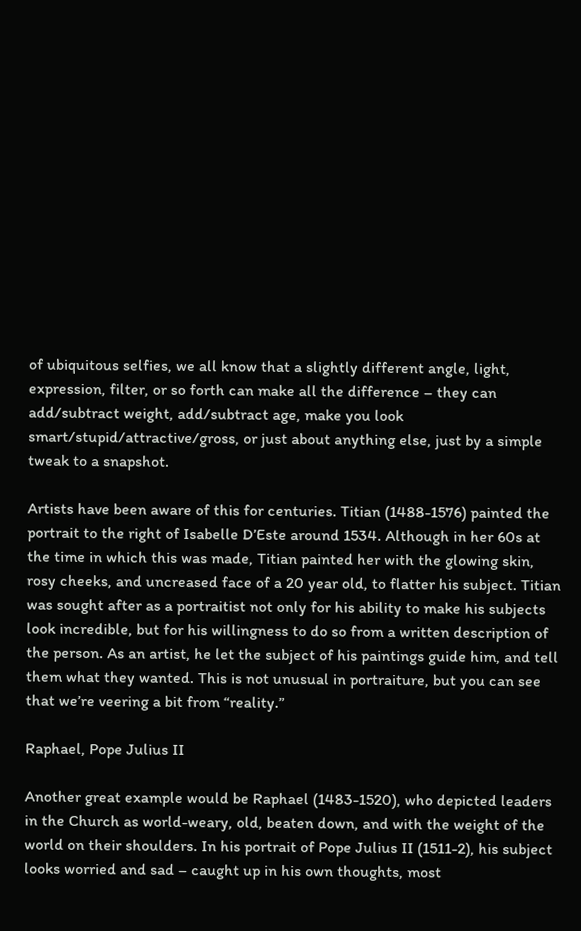of ubiquitous selfies, we all know that a slightly different angle, light, expression, filter, or so forth can make all the difference – they can add/subtract weight, add/subtract age, make you look smart/stupid/attractive/gross, or just about anything else, just by a simple tweak to a snapshot.

Artists have been aware of this for centuries. Titian (1488-1576) painted the portrait to the right of Isabelle D’Este around 1534. Although in her 60s at the time in which this was made, Titian painted her with the glowing skin, rosy cheeks, and uncreased face of a 20 year old, to flatter his subject. Titian was sought after as a portraitist not only for his ability to make his subjects look incredible, but for his willingness to do so from a written description of the person. As an artist, he let the subject of his paintings guide him, and tell them what they wanted. This is not unusual in portraiture, but you can see that we’re veering a bit from “reality.”

Raphael, Pope Julius II

Another great example would be Raphael (1483-1520), who depicted leaders in the Church as world-weary, old, beaten down, and with the weight of the world on their shoulders. In his portrait of Pope Julius II (1511-2), his subject looks worried and sad – caught up in his own thoughts, most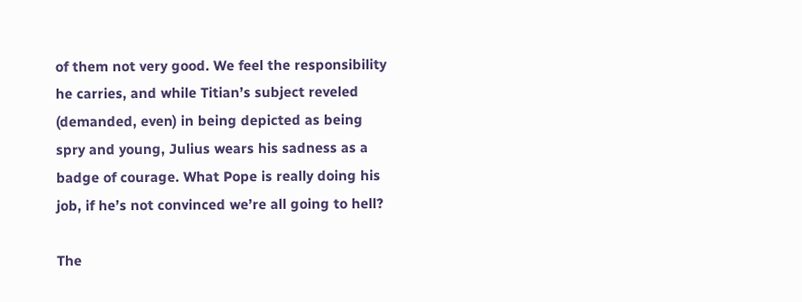of them not very good. We feel the responsibility he carries, and while Titian’s subject reveled (demanded, even) in being depicted as being spry and young, Julius wears his sadness as a badge of courage. What Pope is really doing his job, if he’s not convinced we’re all going to hell?

The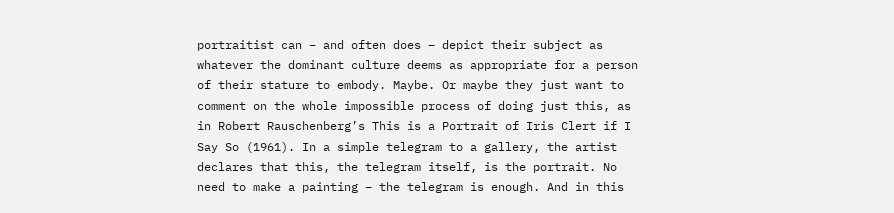portraitist can – and often does – depict their subject as whatever the dominant culture deems as appropriate for a person of their stature to embody. Maybe. Or maybe they just want to comment on the whole impossible process of doing just this, as in Robert Rauschenberg’s This is a Portrait of Iris Clert if I Say So (1961). In a simple telegram to a gallery, the artist declares that this, the telegram itself, is the portrait. No need to make a painting – the telegram is enough. And in this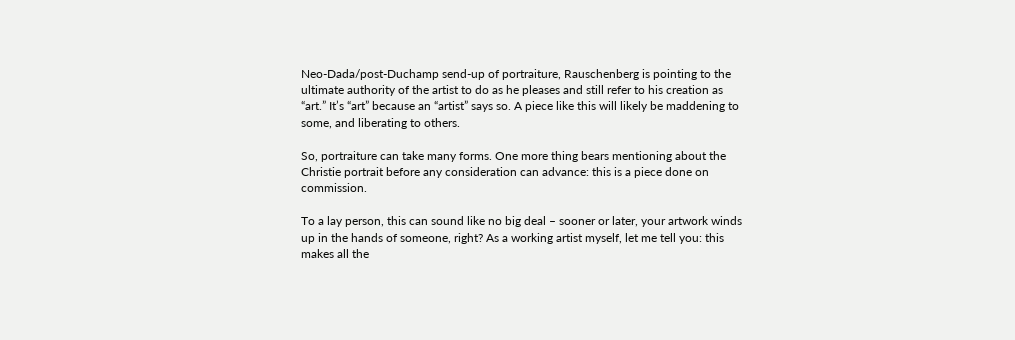Neo-Dada/post-Duchamp send-up of portraiture, Rauschenberg is pointing to the ultimate authority of the artist to do as he pleases and still refer to his creation as “art.” It’s “art” because an “artist” says so. A piece like this will likely be maddening to some, and liberating to others.

So, portraiture can take many forms. One more thing bears mentioning about the Christie portrait before any consideration can advance: this is a piece done on commission.

To a lay person, this can sound like no big deal – sooner or later, your artwork winds up in the hands of someone, right? As a working artist myself, let me tell you: this makes all the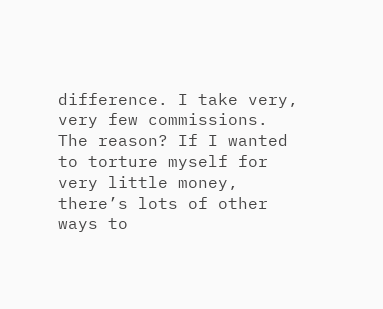difference. I take very, very few commissions. The reason? If I wanted to torture myself for very little money, there’s lots of other ways to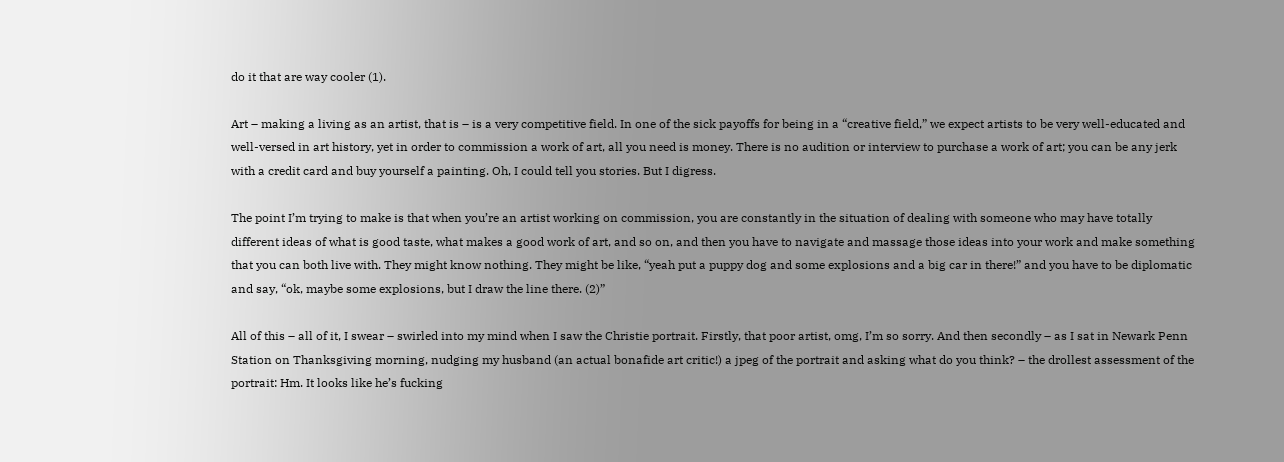do it that are way cooler (1).

Art – making a living as an artist, that is – is a very competitive field. In one of the sick payoffs for being in a “creative field,” we expect artists to be very well-educated and well-versed in art history, yet in order to commission a work of art, all you need is money. There is no audition or interview to purchase a work of art; you can be any jerk with a credit card and buy yourself a painting. Oh, I could tell you stories. But I digress.

The point I’m trying to make is that when you’re an artist working on commission, you are constantly in the situation of dealing with someone who may have totally different ideas of what is good taste, what makes a good work of art, and so on, and then you have to navigate and massage those ideas into your work and make something that you can both live with. They might know nothing. They might be like, “yeah put a puppy dog and some explosions and a big car in there!” and you have to be diplomatic and say, “ok, maybe some explosions, but I draw the line there. (2)”

All of this – all of it, I swear – swirled into my mind when I saw the Christie portrait. Firstly, that poor artist, omg, I’m so sorry. And then secondly – as I sat in Newark Penn Station on Thanksgiving morning, nudging my husband (an actual bonafide art critic!) a jpeg of the portrait and asking what do you think? – the drollest assessment of the portrait: Hm. It looks like he’s fucking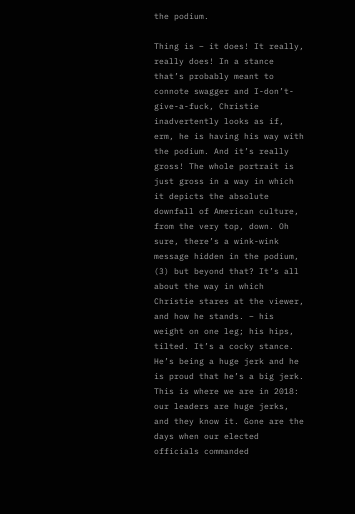the podium.

Thing is – it does! It really, really does! In a stance that’s probably meant to connote swagger and I-don’t-give-a-fuck, Christie inadvertently looks as if, erm, he is having his way with the podium. And it’s really gross! The whole portrait is just gross in a way in which it depicts the absolute downfall of American culture, from the very top, down. Oh sure, there’s a wink-wink message hidden in the podium, (3) but beyond that? It’s all about the way in which Christie stares at the viewer, and how he stands. – his weight on one leg; his hips, tilted. It’s a cocky stance. He’s being a huge jerk and he is proud that he’s a big jerk. This is where we are in 2018: our leaders are huge jerks, and they know it. Gone are the days when our elected officials commanded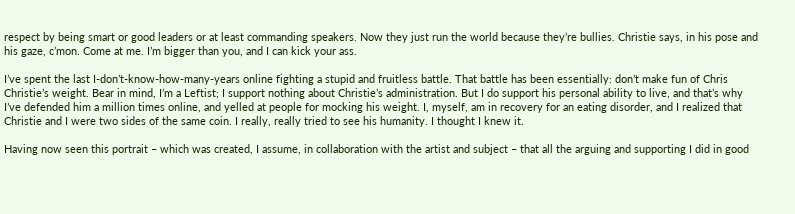respect by being smart or good leaders or at least commanding speakers. Now they just run the world because they’re bullies. Christie says, in his pose and his gaze, c’mon. Come at me. I’m bigger than you, and I can kick your ass.

I’ve spent the last I-don’t-know-how-many-years online fighting a stupid and fruitless battle. That battle has been essentially: don’t make fun of Chris Christie’s weight. Bear in mind, I’m a Leftist; I support nothing about Christie’s administration. But I do support his personal ability to live, and that’s why I’ve defended him a million times online, and yelled at people for mocking his weight. I, myself, am in recovery for an eating disorder, and I realized that Christie and I were two sides of the same coin. I really, really tried to see his humanity. I thought I knew it.

Having now seen this portrait – which was created, I assume, in collaboration with the artist and subject – that all the arguing and supporting I did in good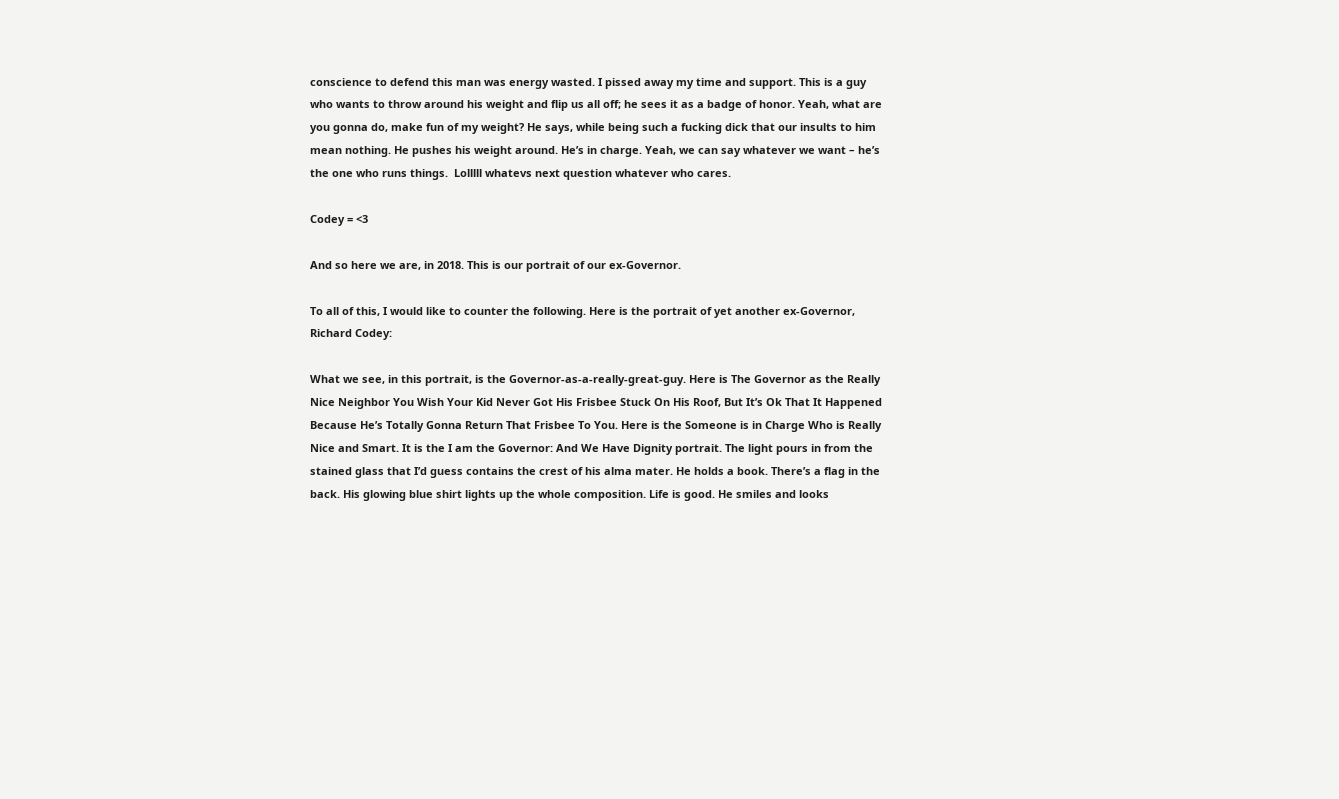conscience to defend this man was energy wasted. I pissed away my time and support. This is a guy who wants to throw around his weight and flip us all off; he sees it as a badge of honor. Yeah, what are you gonna do, make fun of my weight? He says, while being such a fucking dick that our insults to him mean nothing. He pushes his weight around. He’s in charge. Yeah, we can say whatever we want – he’s the one who runs things.  Lolllll whatevs next question whatever who cares.

Codey = <3

And so here we are, in 2018. This is our portrait of our ex-Governor.

To all of this, I would like to counter the following. Here is the portrait of yet another ex-Governor, Richard Codey:

What we see, in this portrait, is the Governor-as-a-really-great-guy. Here is The Governor as the Really Nice Neighbor You Wish Your Kid Never Got His Frisbee Stuck On His Roof, But It’s Ok That It Happened Because He’s Totally Gonna Return That Frisbee To You. Here is the Someone is in Charge Who is Really Nice and Smart. It is the I am the Governor: And We Have Dignity portrait. The light pours in from the stained glass that I’d guess contains the crest of his alma mater. He holds a book. There’s a flag in the back. His glowing blue shirt lights up the whole composition. Life is good. He smiles and looks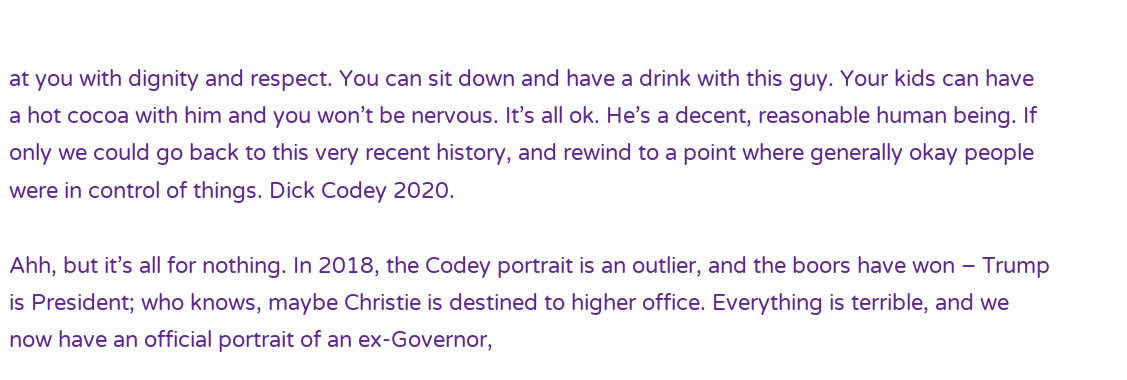at you with dignity and respect. You can sit down and have a drink with this guy. Your kids can have a hot cocoa with him and you won’t be nervous. It’s all ok. He’s a decent, reasonable human being. If only we could go back to this very recent history, and rewind to a point where generally okay people were in control of things. Dick Codey 2020.

Ahh, but it’s all for nothing. In 2018, the Codey portrait is an outlier, and the boors have won – Trump is President; who knows, maybe Christie is destined to higher office. Everything is terrible, and we now have an official portrait of an ex-Governor,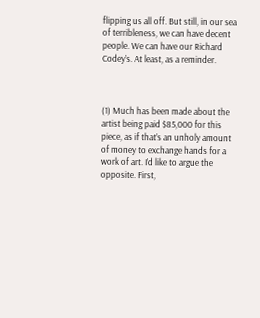flipping us all off. But still, in our sea of terribleness, we can have decent people. We can have our Richard Codey’s. At least, as a reminder.



(1) Much has been made about the artist being paid $85,000 for this piece, as if that’s an unholy amount of money to exchange hands for a work of art. I’d like to argue the opposite. First,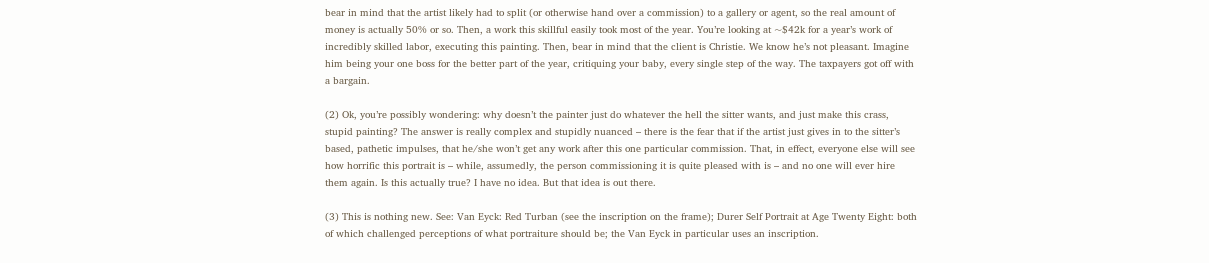bear in mind that the artist likely had to split (or otherwise hand over a commission) to a gallery or agent, so the real amount of money is actually 50% or so. Then, a work this skillful easily took most of the year. You’re looking at ~$42k for a year’s work of incredibly skilled labor, executing this painting. Then, bear in mind that the client is Christie. We know he’s not pleasant. Imagine him being your one boss for the better part of the year, critiquing your baby, every single step of the way. The taxpayers got off with a bargain.

(2) Ok, you’re possibly wondering: why doesn’t the painter just do whatever the hell the sitter wants, and just make this crass, stupid painting? The answer is really complex and stupidly nuanced – there is the fear that if the artist just gives in to the sitter’s based, pathetic impulses, that he/she won’t get any work after this one particular commission. That, in effect, everyone else will see how horrific this portrait is – while, assumedly, the person commissioning it is quite pleased with is – and no one will ever hire them again. Is this actually true? I have no idea. But that idea is out there.

(3) This is nothing new. See: Van Eyck: Red Turban (see the inscription on the frame); Durer Self Portrait at Age Twenty Eight: both of which challenged perceptions of what portraiture should be; the Van Eyck in particular uses an inscription.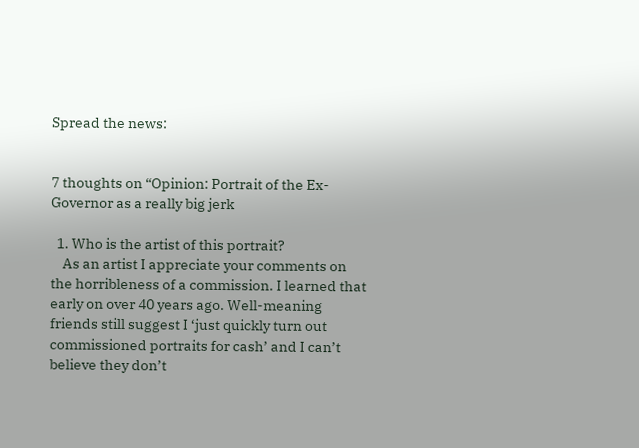Spread the news:


7 thoughts on “Opinion: Portrait of the Ex-Governor as a really big jerk

  1. Who is the artist of this portrait?
    As an artist I appreciate your comments on the horribleness of a commission. I learned that early on over 40 years ago. Well-meaning friends still suggest I ‘just quickly turn out commissioned portraits for cash’ and I can’t believe they don’t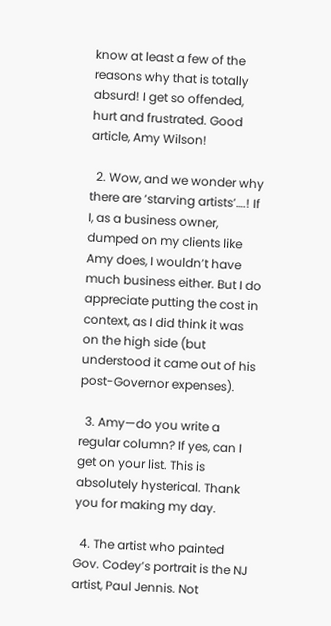know at least a few of the reasons why that is totally absurd! I get so offended, hurt and frustrated. Good article, Amy Wilson!

  2. Wow, and we wonder why there are ‘starving artists’….! If I, as a business owner, dumped on my clients like Amy does, I wouldn’t have much business either. But I do appreciate putting the cost in context, as I did think it was on the high side (but understood it came out of his post-Governor expenses).

  3. Amy—do you write a regular column? If yes, can I get on your list. This is absolutely hysterical. Thank you for making my day.

  4. The artist who painted Gov. Codey’s portrait is the NJ artist, Paul Jennis. Not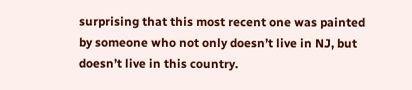surprising that this most recent one was painted by someone who not only doesn’t live in NJ, but doesn’t live in this country.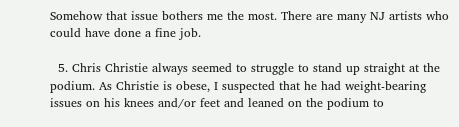Somehow that issue bothers me the most. There are many NJ artists who could have done a fine job.

  5. Chris Christie always seemed to struggle to stand up straight at the podium. As Christie is obese, I suspected that he had weight-bearing issues on his knees and/or feet and leaned on the podium to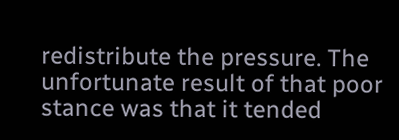redistribute the pressure. The unfortunate result of that poor stance was that it tended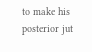to make his posterior jut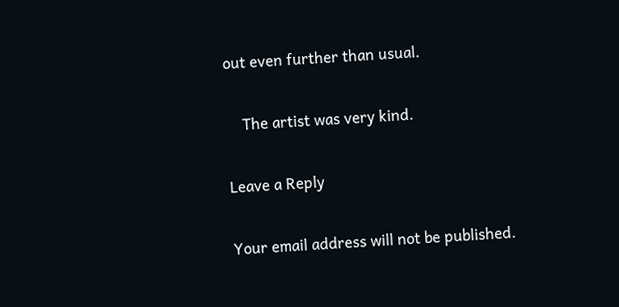out even further than usual.

    The artist was very kind.

Leave a Reply

Your email address will not be published.